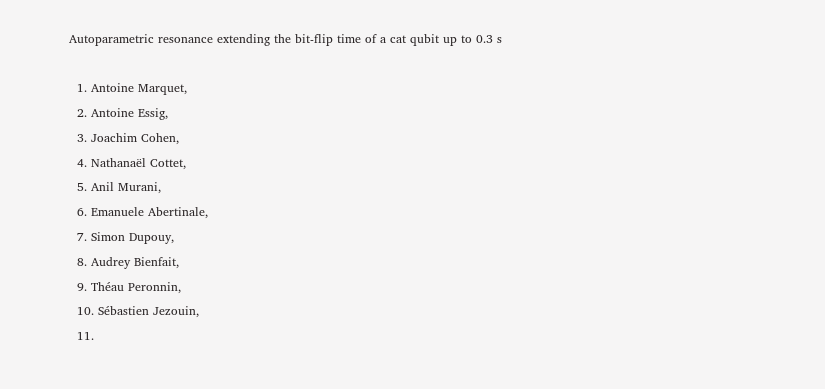Autoparametric resonance extending the bit-flip time of a cat qubit up to 0.3 s

  1. Antoine Marquet,
  2. Antoine Essig,
  3. Joachim Cohen,
  4. Nathanaël Cottet,
  5. Anil Murani,
  6. Emanuele Abertinale,
  7. Simon Dupouy,
  8. Audrey Bienfait,
  9. Théau Peronnin,
  10. Sébastien Jezouin,
  11.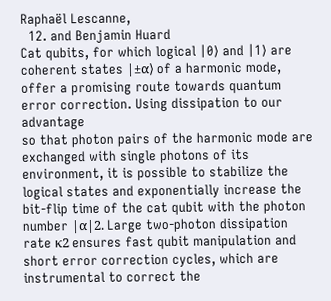Raphaël Lescanne,
  12. and Benjamin Huard
Cat qubits, for which logical |0⟩ and |1⟩ are coherent states |±α⟩ of a harmonic mode, offer a promising route towards quantum error correction. Using dissipation to our advantage
so that photon pairs of the harmonic mode are exchanged with single photons of its environment, it is possible to stabilize the logical states and exponentially increase the bit-flip time of the cat qubit with the photon number |α|2. Large two-photon dissipation rate κ2 ensures fast qubit manipulation and short error correction cycles, which are instrumental to correct the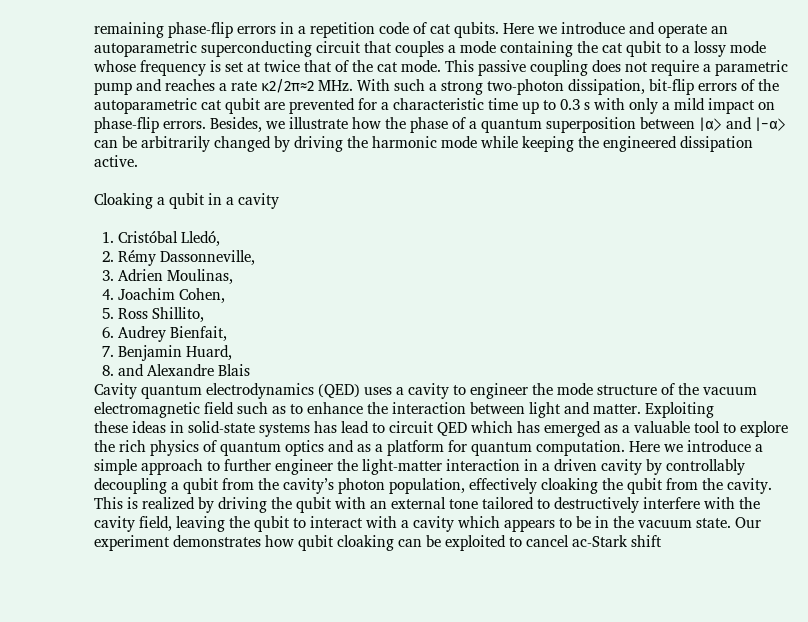remaining phase-flip errors in a repetition code of cat qubits. Here we introduce and operate an autoparametric superconducting circuit that couples a mode containing the cat qubit to a lossy mode whose frequency is set at twice that of the cat mode. This passive coupling does not require a parametric pump and reaches a rate κ2/2π≈2 MHz. With such a strong two-photon dissipation, bit-flip errors of the autoparametric cat qubit are prevented for a characteristic time up to 0.3 s with only a mild impact on phase-flip errors. Besides, we illustrate how the phase of a quantum superposition between |α⟩ and |−α⟩ can be arbitrarily changed by driving the harmonic mode while keeping the engineered dissipation active.

Cloaking a qubit in a cavity

  1. Cristóbal Lledó,
  2. Rémy Dassonneville,
  3. Adrien Moulinas,
  4. Joachim Cohen,
  5. Ross Shillito,
  6. Audrey Bienfait,
  7. Benjamin Huard,
  8. and Alexandre Blais
Cavity quantum electrodynamics (QED) uses a cavity to engineer the mode structure of the vacuum electromagnetic field such as to enhance the interaction between light and matter. Exploiting
these ideas in solid-state systems has lead to circuit QED which has emerged as a valuable tool to explore the rich physics of quantum optics and as a platform for quantum computation. Here we introduce a simple approach to further engineer the light-matter interaction in a driven cavity by controllably decoupling a qubit from the cavity’s photon population, effectively cloaking the qubit from the cavity. This is realized by driving the qubit with an external tone tailored to destructively interfere with the cavity field, leaving the qubit to interact with a cavity which appears to be in the vacuum state. Our experiment demonstrates how qubit cloaking can be exploited to cancel ac-Stark shift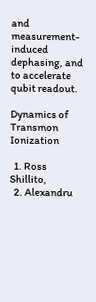and measurement-induced dephasing, and to accelerate qubit readout.

Dynamics of Transmon Ionization

  1. Ross Shillito,
  2. Alexandru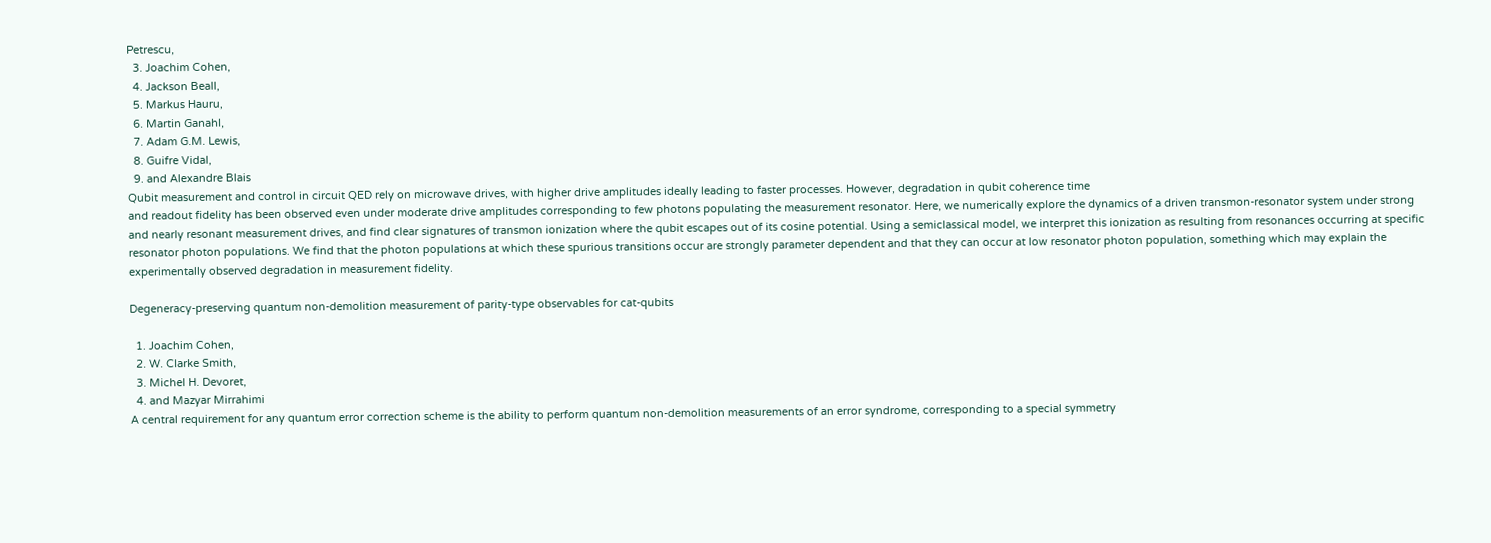Petrescu,
  3. Joachim Cohen,
  4. Jackson Beall,
  5. Markus Hauru,
  6. Martin Ganahl,
  7. Adam G.M. Lewis,
  8. Guifre Vidal,
  9. and Alexandre Blais
Qubit measurement and control in circuit QED rely on microwave drives, with higher drive amplitudes ideally leading to faster processes. However, degradation in qubit coherence time
and readout fidelity has been observed even under moderate drive amplitudes corresponding to few photons populating the measurement resonator. Here, we numerically explore the dynamics of a driven transmon-resonator system under strong and nearly resonant measurement drives, and find clear signatures of transmon ionization where the qubit escapes out of its cosine potential. Using a semiclassical model, we interpret this ionization as resulting from resonances occurring at specific resonator photon populations. We find that the photon populations at which these spurious transitions occur are strongly parameter dependent and that they can occur at low resonator photon population, something which may explain the experimentally observed degradation in measurement fidelity.

Degeneracy-preserving quantum non-demolition measurement of parity-type observables for cat-qubits

  1. Joachim Cohen,
  2. W. Clarke Smith,
  3. Michel H. Devoret,
  4. and Mazyar Mirrahimi
A central requirement for any quantum error correction scheme is the ability to perform quantum non-demolition measurements of an error syndrome, corresponding to a special symmetry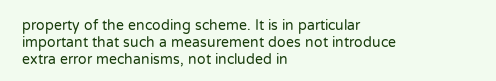property of the encoding scheme. It is in particular important that such a measurement does not introduce extra error mechanisms, not included in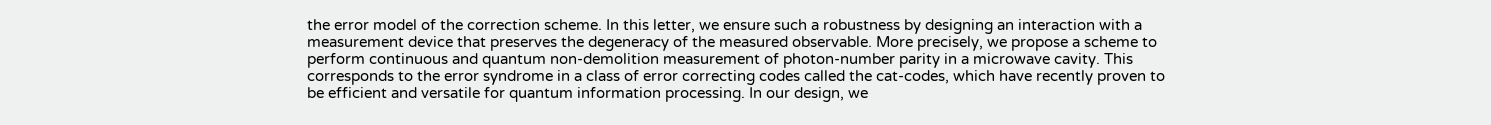the error model of the correction scheme. In this letter, we ensure such a robustness by designing an interaction with a measurement device that preserves the degeneracy of the measured observable. More precisely, we propose a scheme to perform continuous and quantum non-demolition measurement of photon-number parity in a microwave cavity. This corresponds to the error syndrome in a class of error correcting codes called the cat-codes, which have recently proven to be efficient and versatile for quantum information processing. In our design, we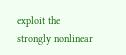exploit the strongly nonlinear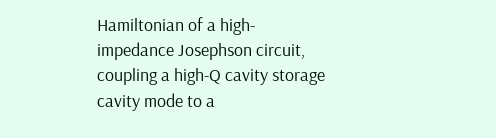Hamiltonian of a high-impedance Josephson circuit, coupling a high-Q cavity storage cavity mode to a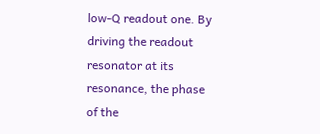low-Q readout one. By driving the readout resonator at its resonance, the phase of the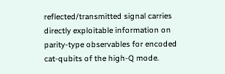reflected/transmitted signal carries directly exploitable information on parity-type observables for encoded cat-qubits of the high-Q mode.